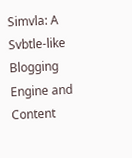Simvla: A Svbtle-like Blogging Engine and Content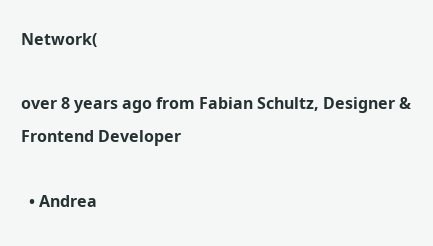Network(

over 8 years ago from Fabian Schultz, Designer & Frontend Developer

  • Andrea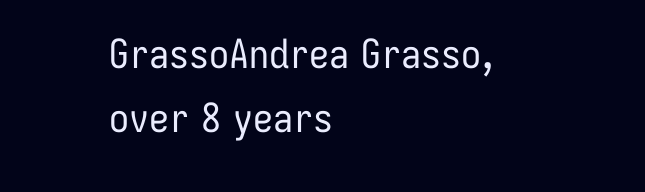GrassoAndrea Grasso, over 8 years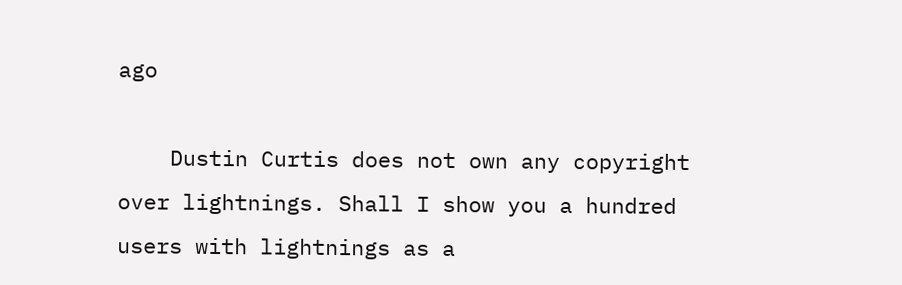ago

    Dustin Curtis does not own any copyright over lightnings. Shall I show you a hundred users with lightnings as a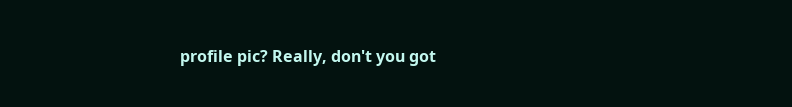profile pic? Really, don't you got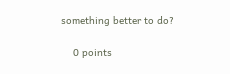something better to do?

    0 points